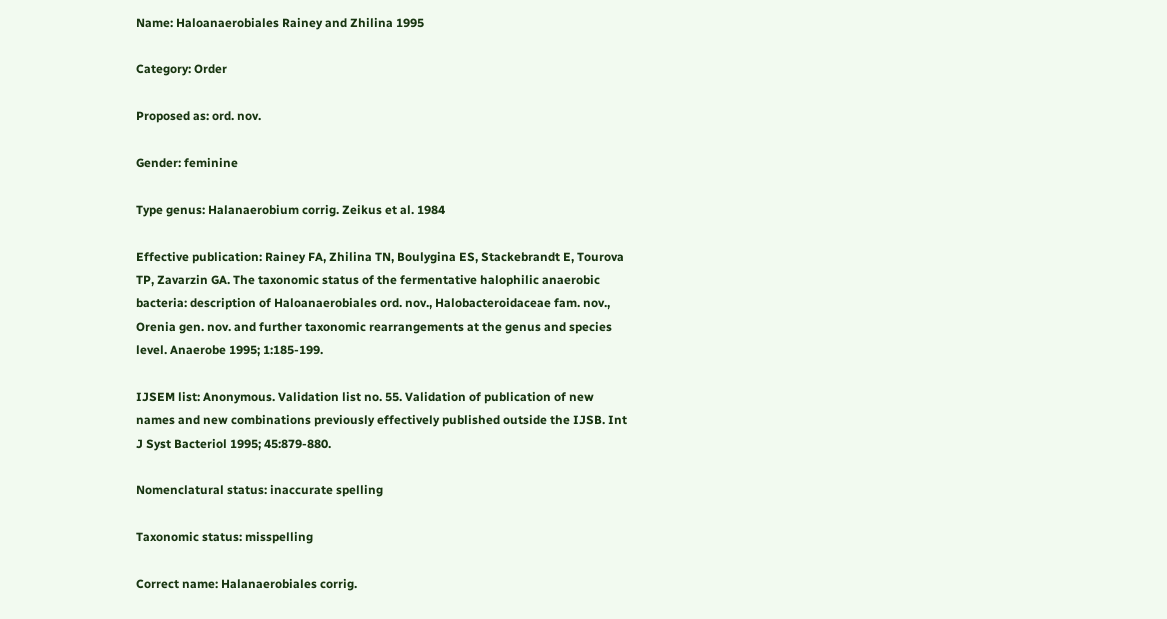Name: Haloanaerobiales Rainey and Zhilina 1995

Category: Order

Proposed as: ord. nov.

Gender: feminine

Type genus: Halanaerobium corrig. Zeikus et al. 1984

Effective publication: Rainey FA, Zhilina TN, Boulygina ES, Stackebrandt E, Tourova TP, Zavarzin GA. The taxonomic status of the fermentative halophilic anaerobic bacteria: description of Haloanaerobiales ord. nov., Halobacteroidaceae fam. nov., Orenia gen. nov. and further taxonomic rearrangements at the genus and species level. Anaerobe 1995; 1:185-199.

IJSEM list: Anonymous. Validation list no. 55. Validation of publication of new names and new combinations previously effectively published outside the IJSB. Int J Syst Bacteriol 1995; 45:879-880.

Nomenclatural status: inaccurate spelling

Taxonomic status: misspelling

Correct name: Halanaerobiales corrig.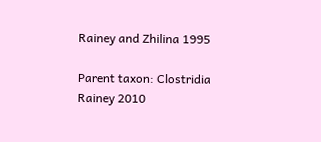Rainey and Zhilina 1995

Parent taxon: Clostridia Rainey 2010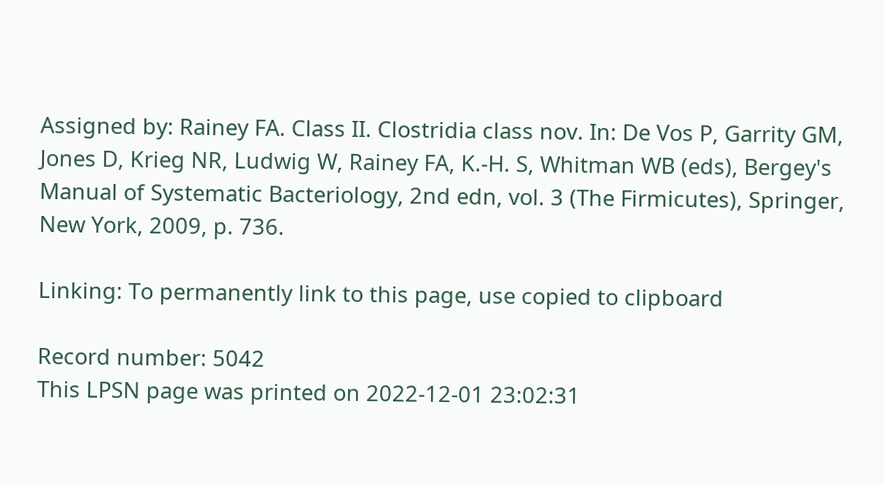Assigned by: Rainey FA. Class II. Clostridia class nov. In: De Vos P, Garrity GM, Jones D, Krieg NR, Ludwig W, Rainey FA, K.-H. S, Whitman WB (eds), Bergey's Manual of Systematic Bacteriology, 2nd edn, vol. 3 (The Firmicutes), Springer, New York, 2009, p. 736.

Linking: To permanently link to this page, use copied to clipboard

Record number: 5042
This LPSN page was printed on 2022-12-01 23:02:31